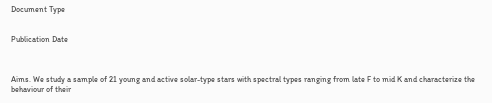Document Type


Publication Date



Aims. We study a sample of 21 young and active solar-type stars with spectral types ranging from late F to mid K and characterize the behaviour of their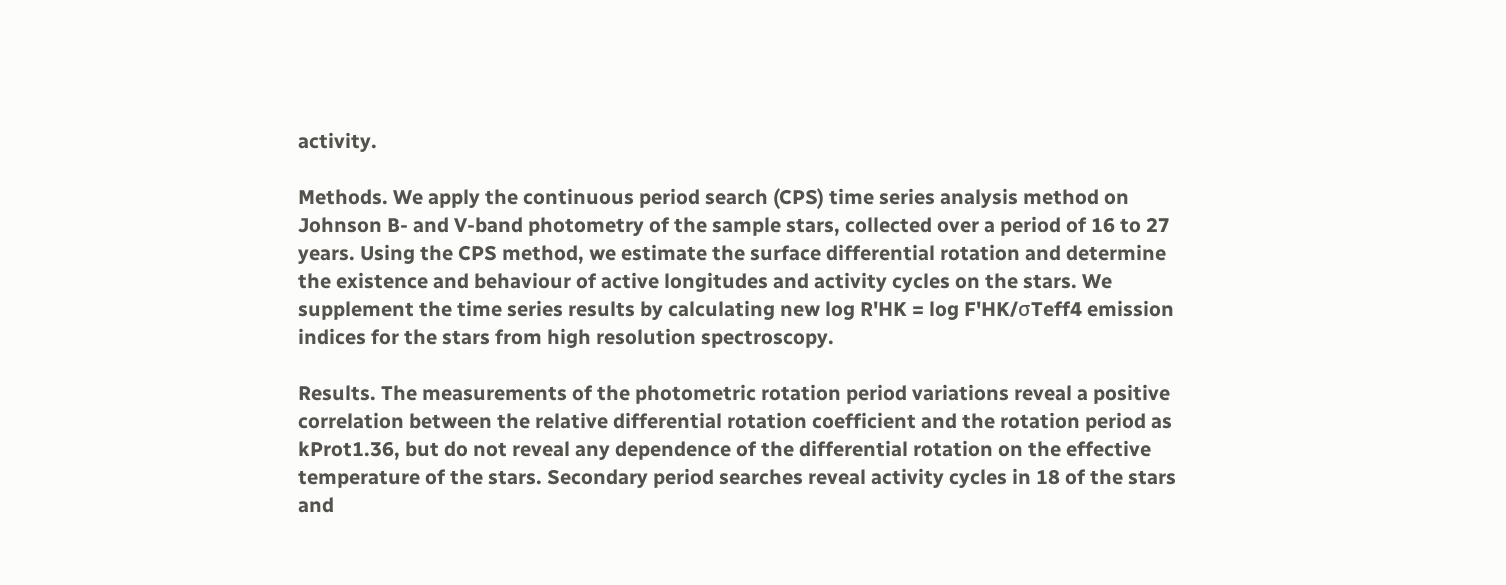activity.

Methods. We apply the continuous period search (CPS) time series analysis method on Johnson B- and V-band photometry of the sample stars, collected over a period of 16 to 27 years. Using the CPS method, we estimate the surface differential rotation and determine the existence and behaviour of active longitudes and activity cycles on the stars. We supplement the time series results by calculating new log R'HK = log F'HK/σTeff4 emission indices for the stars from high resolution spectroscopy.

Results. The measurements of the photometric rotation period variations reveal a positive correlation between the relative differential rotation coefficient and the rotation period as kProt1.36, but do not reveal any dependence of the differential rotation on the effective temperature of the stars. Secondary period searches reveal activity cycles in 18 of the stars and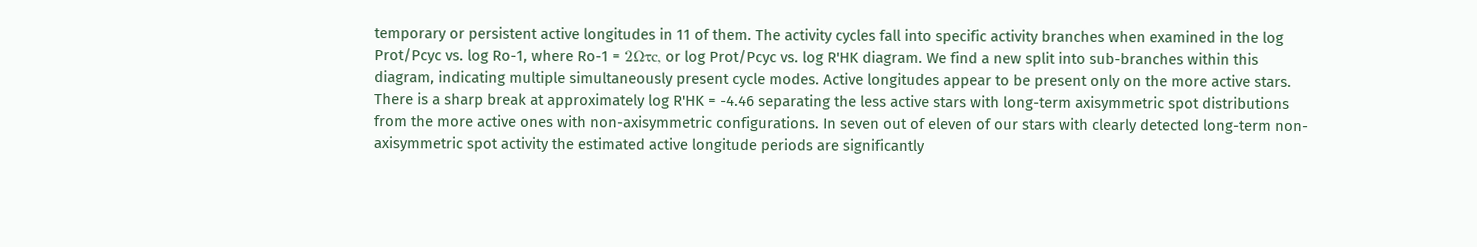temporary or persistent active longitudes in 11 of them. The activity cycles fall into specific activity branches when examined in the log Prot/Pcyc vs. log Ro-1, where Ro-1 = 2Ωτc, or log Prot/Pcyc vs. log R'HK diagram. We find a new split into sub-branches within this diagram, indicating multiple simultaneously present cycle modes. Active longitudes appear to be present only on the more active stars. There is a sharp break at approximately log R'HK = -4.46 separating the less active stars with long-term axisymmetric spot distributions from the more active ones with non-axisymmetric configurations. In seven out of eleven of our stars with clearly detected long-term non-axisymmetric spot activity the estimated active longitude periods are significantly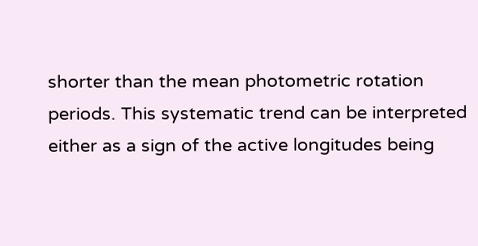shorter than the mean photometric rotation periods. This systematic trend can be interpreted either as a sign of the active longitudes being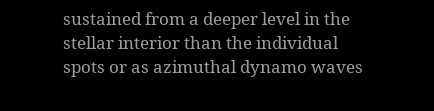sustained from a deeper level in the stellar interior than the individual spots or as azimuthal dynamo waves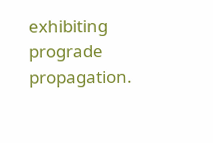exhibiting prograde propagation.